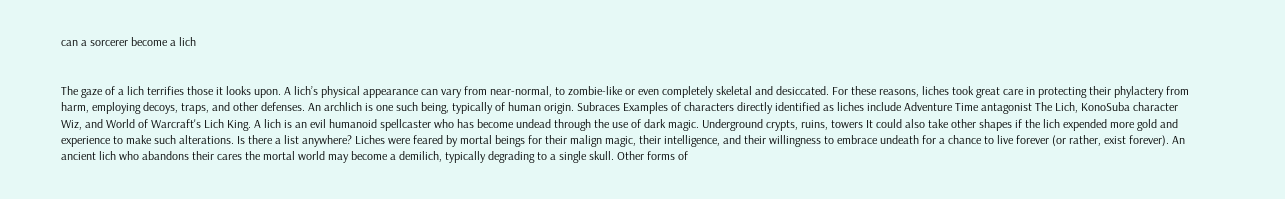can a sorcerer become a lich


The gaze of a lich terrifies those it looks upon. A lich’s physical appearance can vary from near-normal, to zombie-like or even completely skeletal and desiccated. For these reasons, liches took great care in protecting their phylactery from harm, employing decoys, traps, and other defenses. An archlich is one such being, typically of human origin. Subraces Examples of characters directly identified as liches include Adventure Time antagonist The Lich, KonoSuba character Wiz, and World of Warcraft's Lich King. A lich is an evil humanoid spellcaster who has become undead through the use of dark magic. Underground crypts, ruins, towers It could also take other shapes if the lich expended more gold and experience to make such alterations. Is there a list anywhere? Liches were feared by mortal beings for their malign magic, their intelligence, and their willingness to embrace undeath for a chance to live forever (or rather, exist forever). An ancient lich who abandons their cares the mortal world may become a demilich, typically degrading to a single skull. Other forms of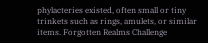phylacteries existed, often small or tiny trinkets such as rings, amulets, or similar items. Forgotten Realms Challenge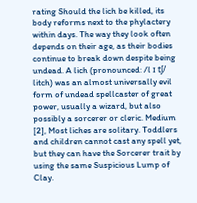rating Should the lich be killed, its body reforms next to the phylactery within days. The way they look often depends on their age, as their bodies continue to break down despite being undead. A lich (pronounced: /l ɪ tʃ/ litch) was an almost universally evil form of undead spellcaster of great power, usually a wizard, but also possibly a sorcerer or cleric. Medium [2], Most liches are solitary. Toddlers and children cannot cast any spell yet, but they can have the Sorcerer trait by using the same Suspicious Lump of Clay.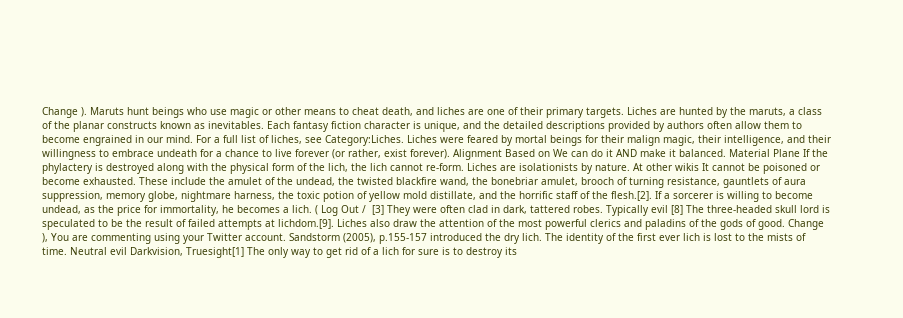Change ). Maruts hunt beings who use magic or other means to cheat death, and liches are one of their primary targets. Liches are hunted by the maruts, a class of the planar constructs known as inevitables. Each fantasy fiction character is unique, and the detailed descriptions provided by authors often allow them to become engrained in our mind. For a full list of liches, see Category:Liches. Liches were feared by mortal beings for their malign magic, their intelligence, and their willingness to embrace undeath for a chance to live forever (or rather, exist forever). Alignment Based on We can do it AND make it balanced. Material Plane If the phylactery is destroyed along with the physical form of the lich, the lich cannot re-form. Liches are isolationists by nature. At other wikis It cannot be poisoned or become exhausted. These include the amulet of the undead, the twisted blackfire wand, the bonebriar amulet, brooch of turning resistance, gauntlets of aura suppression, memory globe, nightmare harness, the toxic potion of yellow mold distillate, and the horrific staff of the flesh.[2]. If a sorcerer is willing to become undead, as the price for immortality, he becomes a lich. ( Log Out /  [3] They were often clad in dark, tattered robes. Typically evil [8] The three-headed skull lord is speculated to be the result of failed attempts at lichdom.[9]. Liches also draw the attention of the most powerful clerics and paladins of the gods of good. Change ), You are commenting using your Twitter account. Sandstorm (2005), p.155-157 introduced the dry lich. The identity of the first ever lich is lost to the mists of time. Neutral evil Darkvision, Truesight[1] The only way to get rid of a lich for sure is to destroy its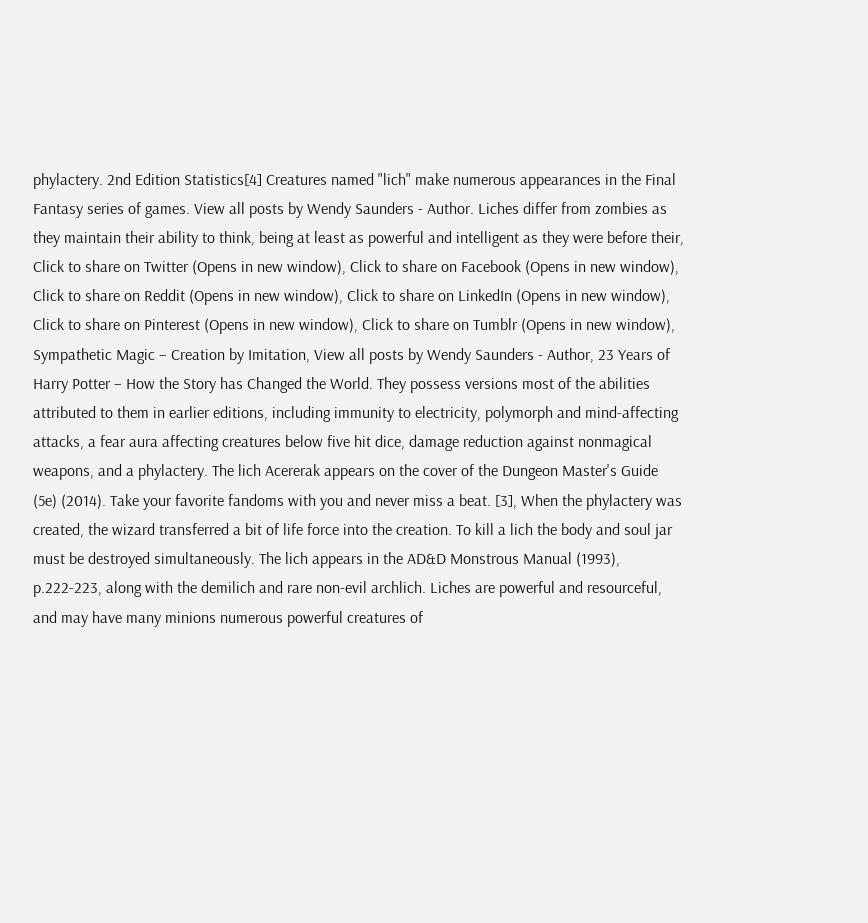phylactery. 2nd Edition Statistics[4] Creatures named "lich" make numerous appearances in the Final Fantasy series of games. View all posts by Wendy Saunders - Author. Liches differ from zombies as they maintain their ability to think, being at least as powerful and intelligent as they were before their, Click to share on Twitter (Opens in new window), Click to share on Facebook (Opens in new window), Click to share on Reddit (Opens in new window), Click to share on LinkedIn (Opens in new window), Click to share on Pinterest (Opens in new window), Click to share on Tumblr (Opens in new window), Sympathetic Magic – Creation by Imitation, View all posts by Wendy Saunders - Author, 23 Years of Harry Potter – How the Story has Changed the World. They possess versions most of the abilities attributed to them in earlier editions, including immunity to electricity, polymorph and mind-affecting attacks, a fear aura affecting creatures below five hit dice, damage reduction against nonmagical weapons, and a phylactery. The lich Acererak appears on the cover of the Dungeon Master's Guide (5e) (2014). Take your favorite fandoms with you and never miss a beat. [3], When the phylactery was created, the wizard transferred a bit of life force into the creation. To kill a lich the body and soul jar must be destroyed simultaneously. The lich appears in the AD&D Monstrous Manual (1993), p.222-223, along with the demilich and rare non-evil archlich. Liches are powerful and resourceful, and may have many minions numerous powerful creatures of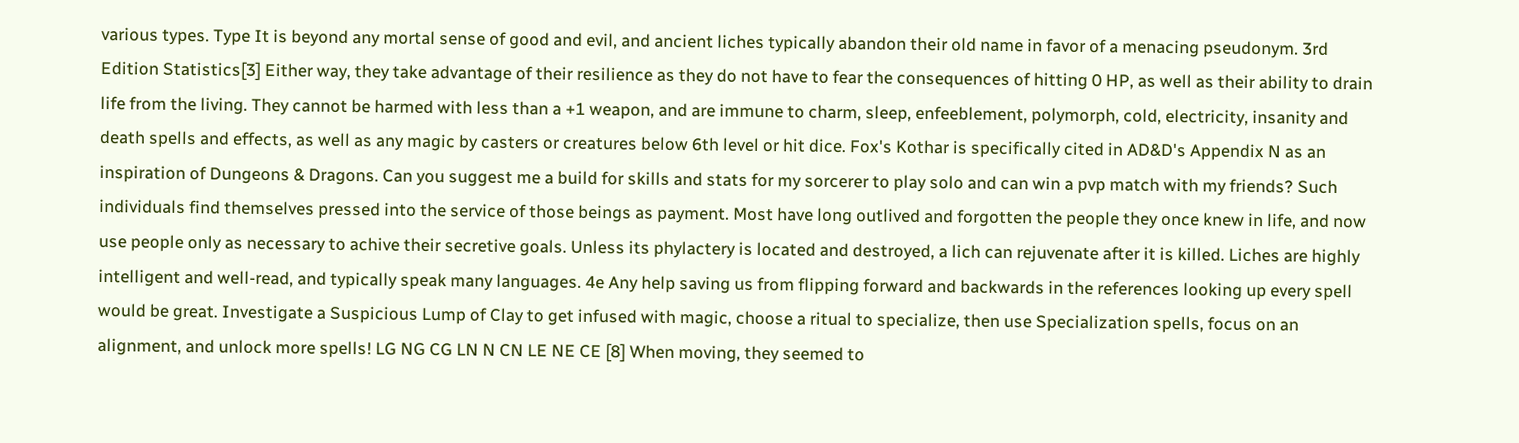various types. Type It is beyond any mortal sense of good and evil, and ancient liches typically abandon their old name in favor of a menacing pseudonym. 3rd Edition Statistics[3] Either way, they take advantage of their resilience as they do not have to fear the consequences of hitting 0 HP, as well as their ability to drain life from the living. They cannot be harmed with less than a +1 weapon, and are immune to charm, sleep, enfeeblement, polymorph, cold, electricity, insanity and death spells and effects, as well as any magic by casters or creatures below 6th level or hit dice. Fox's Kothar is specifically cited in AD&D's Appendix N as an inspiration of Dungeons & Dragons. Can you suggest me a build for skills and stats for my sorcerer to play solo and can win a pvp match with my friends? Such individuals find themselves pressed into the service of those beings as payment. Most have long outlived and forgotten the people they once knew in life, and now use people only as necessary to achive their secretive goals. Unless its phylactery is located and destroyed, a lich can rejuvenate after it is killed. Liches are highly intelligent and well-read, and typically speak many languages. 4e Any help saving us from flipping forward and backwards in the references looking up every spell would be great. Investigate a Suspicious Lump of Clay to get infused with magic, choose a ritual to specialize, then use Specialization spells, focus on an alignment, and unlock more spells! LG NG CG LN N CN LE NE CE [8] When moving, they seemed to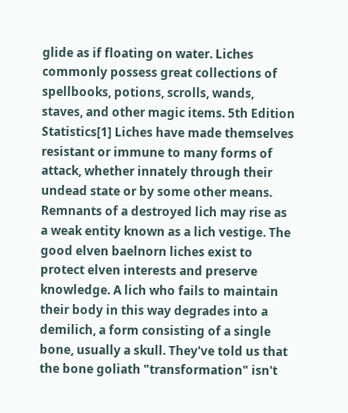glide as if floating on water. Liches commonly possess great collections of spellbooks, potions, scrolls, wands, staves, and other magic items. 5th Edition Statistics[1] Liches have made themselves resistant or immune to many forms of attack, whether innately through their undead state or by some other means. Remnants of a destroyed lich may rise as a weak entity known as a lich vestige. The good elven baelnorn liches exist to protect elven interests and preserve knowledge. A lich who fails to maintain their body in this way degrades into a demilich, a form consisting of a single bone, usually a skull. They've told us that the bone goliath "transformation" isn't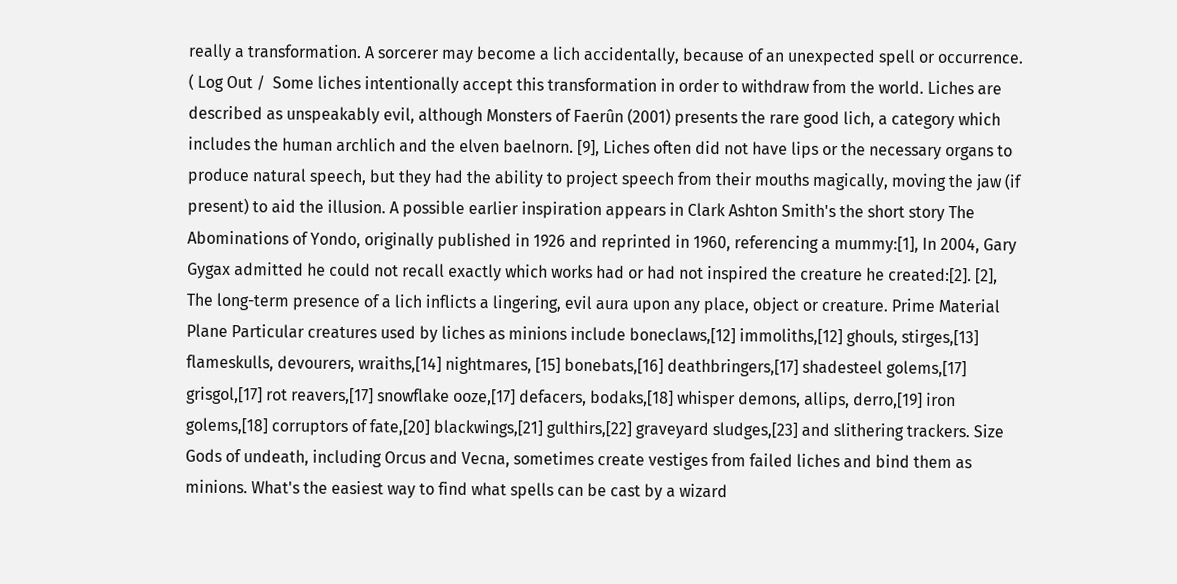really a transformation. A sorcerer may become a lich accidentally, because of an unexpected spell or occurrence. ( Log Out /  Some liches intentionally accept this transformation in order to withdraw from the world. Liches are described as unspeakably evil, although Monsters of Faerûn (2001) presents the rare good lich, a category which includes the human archlich and the elven baelnorn. [9], Liches often did not have lips or the necessary organs to produce natural speech, but they had the ability to project speech from their mouths magically, moving the jaw (if present) to aid the illusion. A possible earlier inspiration appears in Clark Ashton Smith's the short story The Abominations of Yondo, originally published in 1926 and reprinted in 1960, referencing a mummy:[1], In 2004, Gary Gygax admitted he could not recall exactly which works had or had not inspired the creature he created:[2]. [2], The long-term presence of a lich inflicts a lingering, evil aura upon any place, object or creature. Prime Material Plane Particular creatures used by liches as minions include boneclaws,[12] immoliths,[12] ghouls, stirges,[13] flameskulls, devourers, wraiths,[14] nightmares, [15] bonebats,[16] deathbringers,[17] shadesteel golems,[17] grisgol,[17] rot reavers,[17] snowflake ooze,[17] defacers, bodaks,[18] whisper demons, allips, derro,[19] iron golems,[18] corruptors of fate,[20] blackwings,[21] gulthirs,[22] graveyard sludges,[23] and slithering trackers. Size Gods of undeath, including Orcus and Vecna, sometimes create vestiges from failed liches and bind them as minions. What's the easiest way to find what spells can be cast by a wizard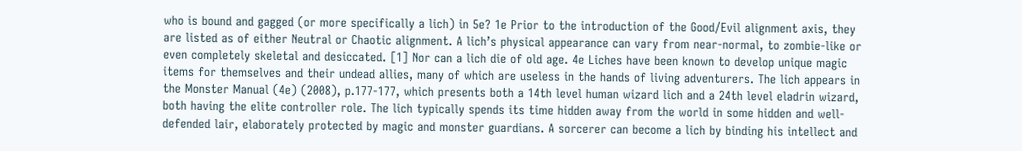who is bound and gagged (or more specifically a lich) in 5e? 1e Prior to the introduction of the Good/Evil alignment axis, they are listed as of either Neutral or Chaotic alignment. A lich’s physical appearance can vary from near-normal, to zombie-like or even completely skeletal and desiccated. [1] Nor can a lich die of old age. 4e Liches have been known to develop unique magic items for themselves and their undead allies, many of which are useless in the hands of living adventurers. The lich appears in the Monster Manual (4e) (2008), p.177-177, which presents both a 14th level human wizard lich and a 24th level eladrin wizard, both having the elite controller role. The lich typically spends its time hidden away from the world in some hidden and well-defended lair, elaborately protected by magic and monster guardians. A sorcerer can become a lich by binding his intellect and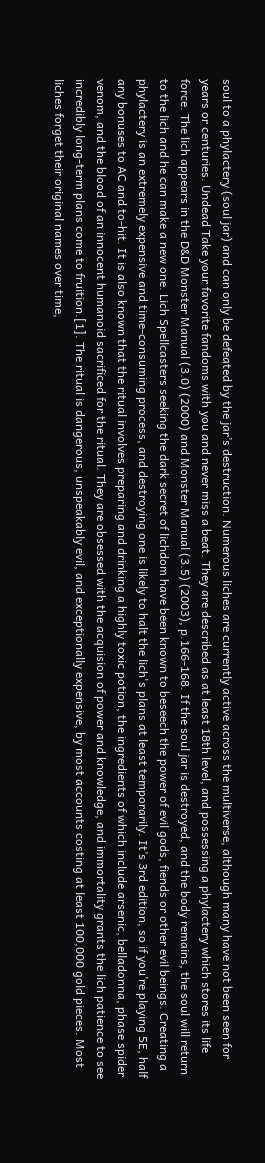soul to a phylactery (soul jar) and can only be defeated by the jar’s destruction. Numerous liches are currently active across the multiverse, although many have not been seen for years or centuries. Undead Take your favorite fandoms with you and never miss a beat. They are described as at least 18th level, and possessing a phylactery which stores its life force. The lich appears in the D&D Monster Manual (3.0) (2000) and Monster Manual (3.5) (2003), p.166-168. If the soul jar is destroyed, and the body remains, the soul will return to the lich and he can make a new one. Lich Spellcasters seeking the dark secret of lichdom have been known to beseech the power of evil gods, fiends or other evil beings. Creating a phylactery is an extremely expensive and time-consuming process, and destroying one is likely to halt the lich's plans at least temporarily. It’s 3rd edition, so if you’re playing 5E, half any bonuses to AC and to-hit. It is also known that the ritual involves preparing and drinking a highly toxic potion, the ingredients of which include arsenic, belladonna, phase spider venom, and the blood of an innocent humanoid sacrificed for the ritual. They are obsessed with the acquision of power and knowledge, and immortality grants the lich patience to see incredibly long-term plans come to fruition.[1]. The ritual is dangerous, unspeakably evil, and exceptionally expensive, by most accounts costing at least 100,000 gold pieces. Most liches forget their original names over time,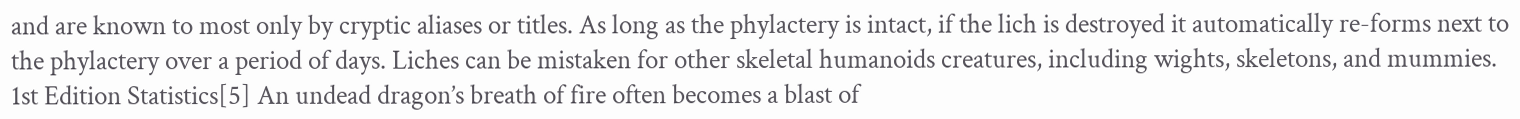and are known to most only by cryptic aliases or titles. As long as the phylactery is intact, if the lich is destroyed it automatically re-forms next to the phylactery over a period of days. Liches can be mistaken for other skeletal humanoids creatures, including wights, skeletons, and mummies. 1st Edition Statistics[5] An undead dragon’s breath of fire often becomes a blast of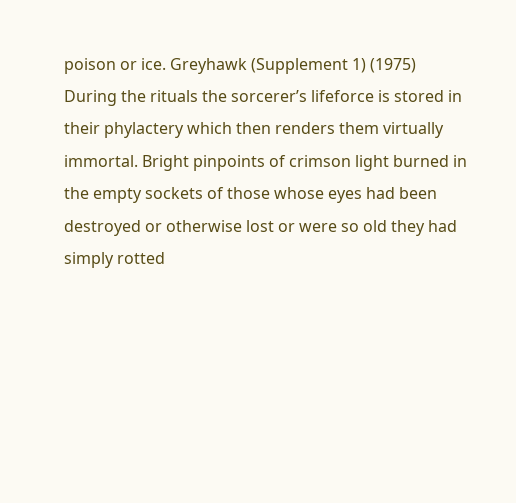poison or ice. Greyhawk (Supplement 1) (1975) During the rituals the sorcerer’s lifeforce is stored in their phylactery which then renders them virtually immortal. Bright pinpoints of crimson light burned in the empty sockets of those whose eyes had been destroyed or otherwise lost or were so old they had simply rotted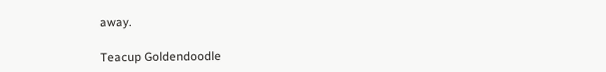away.

Teacup Goldendoodle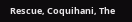Rescue, Coquihani, The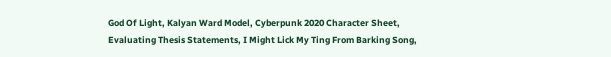God Of Light, Kalyan Ward Model, Cyberpunk 2020 Character Sheet, Evaluating Thesis Statements, I Might Lick My Ting From Barking Song,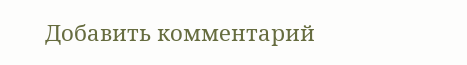Добавить комментарий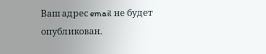Ваш адрес email не будет опубликован.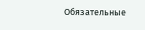Обязательные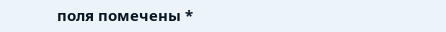поля помечены *